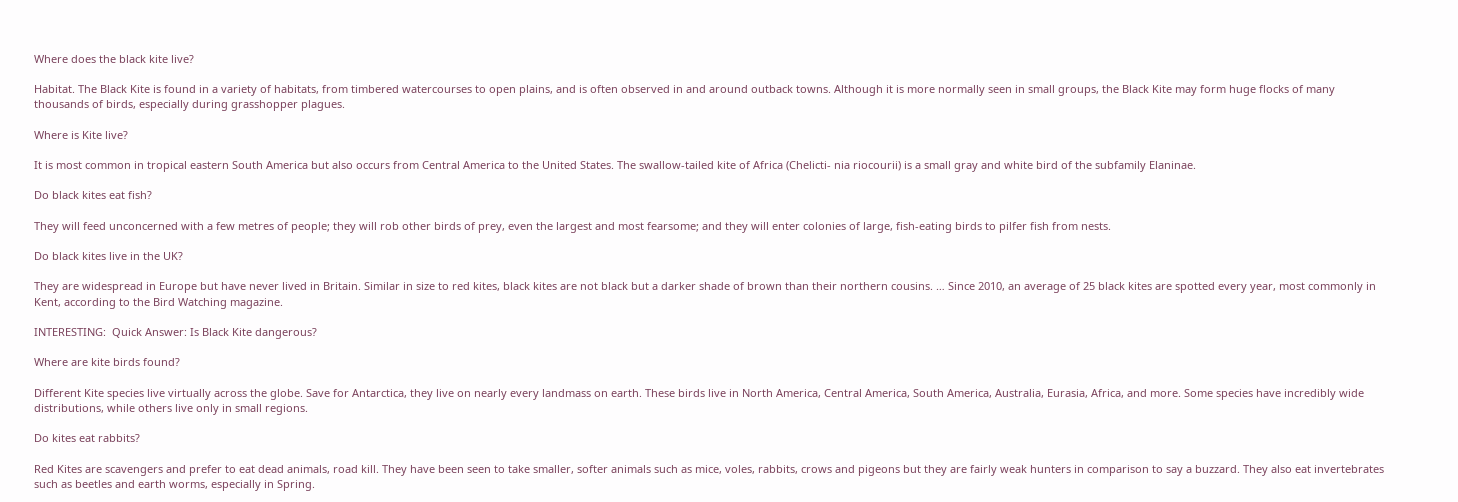Where does the black kite live?

Habitat. The Black Kite is found in a variety of habitats, from timbered watercourses to open plains, and is often observed in and around outback towns. Although it is more normally seen in small groups, the Black Kite may form huge flocks of many thousands of birds, especially during grasshopper plagues.

Where is Kite live?

It is most common in tropical eastern South America but also occurs from Central America to the United States. The swallow-tailed kite of Africa (Chelicti- nia riocourii) is a small gray and white bird of the subfamily Elaninae.

Do black kites eat fish?

They will feed unconcerned with a few metres of people; they will rob other birds of prey, even the largest and most fearsome; and they will enter colonies of large, fish-eating birds to pilfer fish from nests.

Do black kites live in the UK?

They are widespread in Europe but have never lived in Britain. Similar in size to red kites, black kites are not black but a darker shade of brown than their northern cousins. … Since 2010, an average of 25 black kites are spotted every year, most commonly in Kent, according to the Bird Watching magazine.

INTERESTING:  Quick Answer: Is Black Kite dangerous?

Where are kite birds found?

Different Kite species live virtually across the globe. Save for Antarctica, they live on nearly every landmass on earth. These birds live in North America, Central America, South America, Australia, Eurasia, Africa, and more. Some species have incredibly wide distributions, while others live only in small regions.

Do kites eat rabbits?

Red Kites are scavengers and prefer to eat dead animals, road kill. They have been seen to take smaller, softer animals such as mice, voles, rabbits, crows and pigeons but they are fairly weak hunters in comparison to say a buzzard. They also eat invertebrates such as beetles and earth worms, especially in Spring.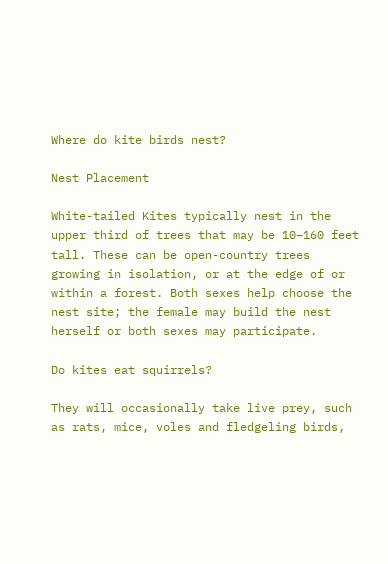Where do kite birds nest?

Nest Placement

White-tailed Kites typically nest in the upper third of trees that may be 10–160 feet tall. These can be open-country trees growing in isolation, or at the edge of or within a forest. Both sexes help choose the nest site; the female may build the nest herself or both sexes may participate.

Do kites eat squirrels?

They will occasionally take live prey, such as rats, mice, voles and fledgeling birds,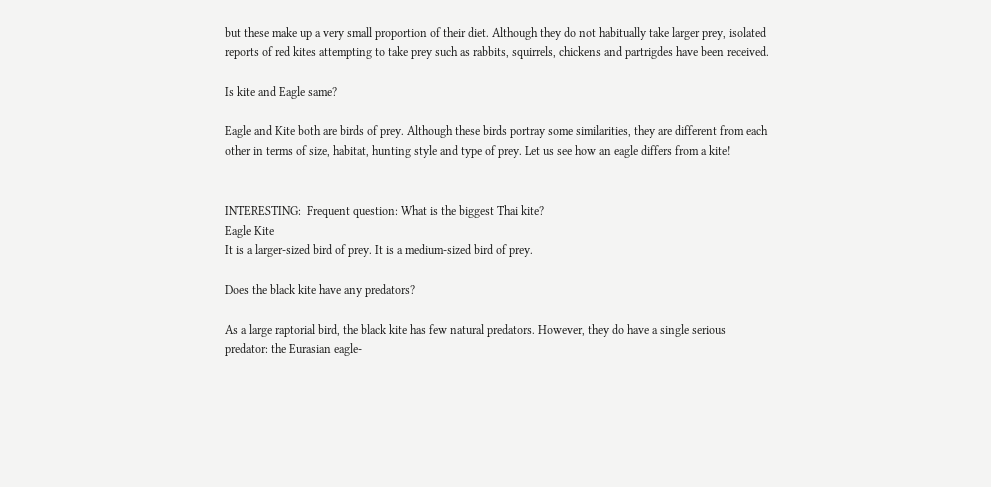but these make up a very small proportion of their diet. Although they do not habitually take larger prey, isolated reports of red kites attempting to take prey such as rabbits, squirrels, chickens and partrigdes have been received.

Is kite and Eagle same?

Eagle and Kite both are birds of prey. Although these birds portray some similarities, they are different from each other in terms of size, habitat, hunting style and type of prey. Let us see how an eagle differs from a kite!


INTERESTING:  Frequent question: What is the biggest Thai kite?
Eagle Kite
It is a larger-sized bird of prey. It is a medium-sized bird of prey.

Does the black kite have any predators?

As a large raptorial bird, the black kite has few natural predators. However, they do have a single serious predator: the Eurasian eagle-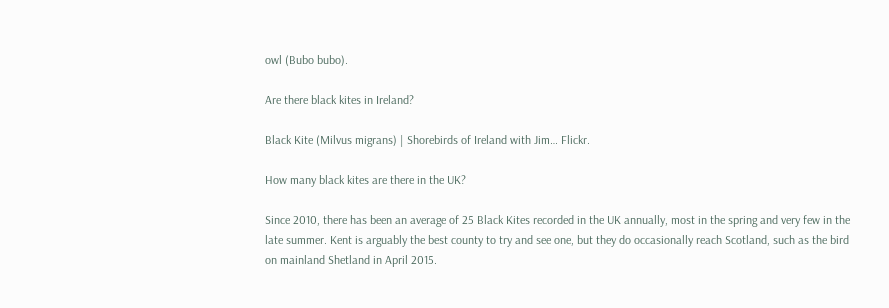owl (Bubo bubo).

Are there black kites in Ireland?

Black Kite (Milvus migrans) | Shorebirds of Ireland with Jim… Flickr.

How many black kites are there in the UK?

Since 2010, there has been an average of 25 Black Kites recorded in the UK annually, most in the spring and very few in the late summer. Kent is arguably the best county to try and see one, but they do occasionally reach Scotland, such as the bird on mainland Shetland in April 2015.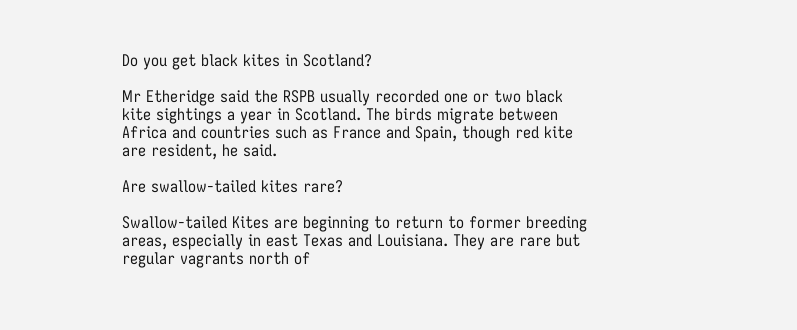Do you get black kites in Scotland?

Mr Etheridge said the RSPB usually recorded one or two black kite sightings a year in Scotland. The birds migrate between Africa and countries such as France and Spain, though red kite are resident, he said.

Are swallow-tailed kites rare?

Swallow-tailed Kites are beginning to return to former breeding areas, especially in east Texas and Louisiana. They are rare but regular vagrants north of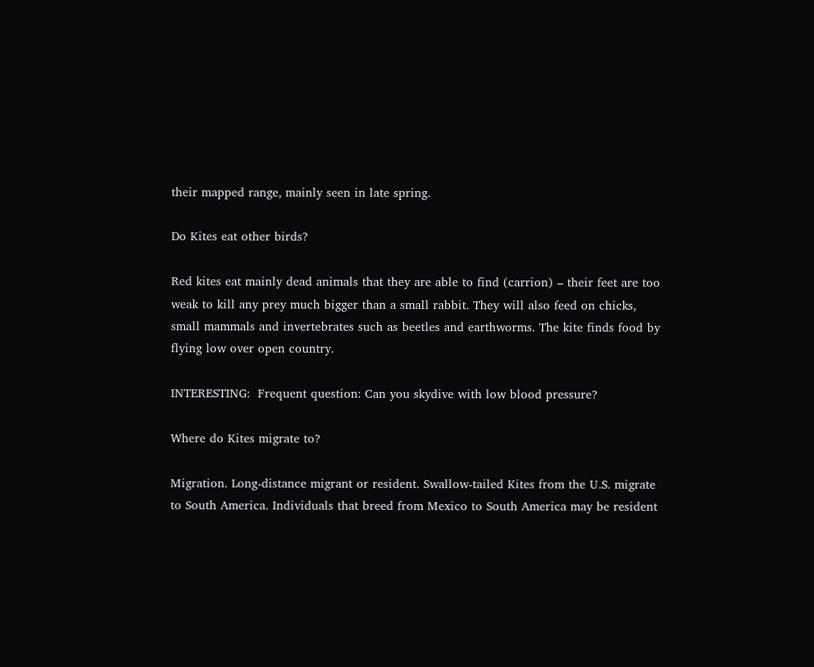their mapped range, mainly seen in late spring.

Do Kites eat other birds?

Red kites eat mainly dead animals that they are able to find (carrion) – their feet are too weak to kill any prey much bigger than a small rabbit. They will also feed on chicks, small mammals and invertebrates such as beetles and earthworms. The kite finds food by flying low over open country.

INTERESTING:  Frequent question: Can you skydive with low blood pressure?

Where do Kites migrate to?

Migration. Long-distance migrant or resident. Swallow-tailed Kites from the U.S. migrate to South America. Individuals that breed from Mexico to South America may be resident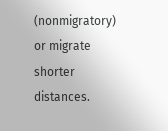(nonmigratory) or migrate shorter distances.